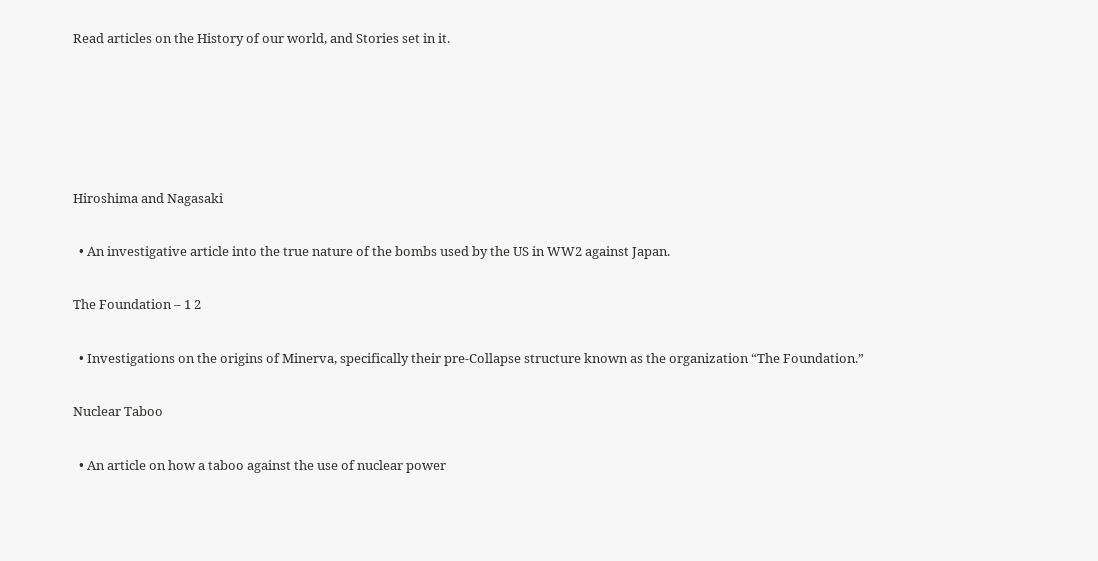Read articles on the History of our world, and Stories set in it.





Hiroshima and Nagasaki

  • An investigative article into the true nature of the bombs used by the US in WW2 against Japan.

The Foundation – 1 2

  • Investigations on the origins of Minerva, specifically their pre-Collapse structure known as the organization “The Foundation.”

Nuclear Taboo

  • An article on how a taboo against the use of nuclear power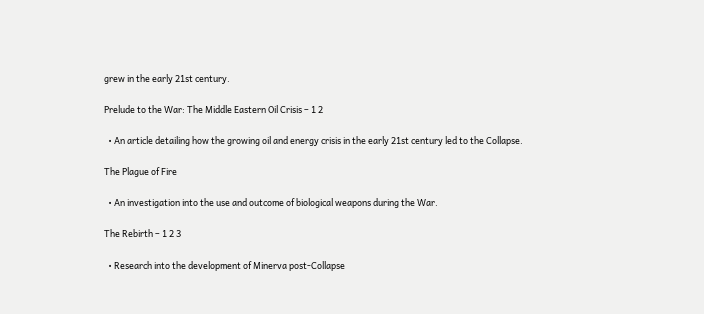grew in the early 21st century.

Prelude to the War: The Middle Eastern Oil Crisis – 1 2

  • An article detailing how the growing oil and energy crisis in the early 21st century led to the Collapse.

The Plague of Fire

  • An investigation into the use and outcome of biological weapons during the War.

The Rebirth – 1 2 3

  • Research into the development of Minerva post-Collapse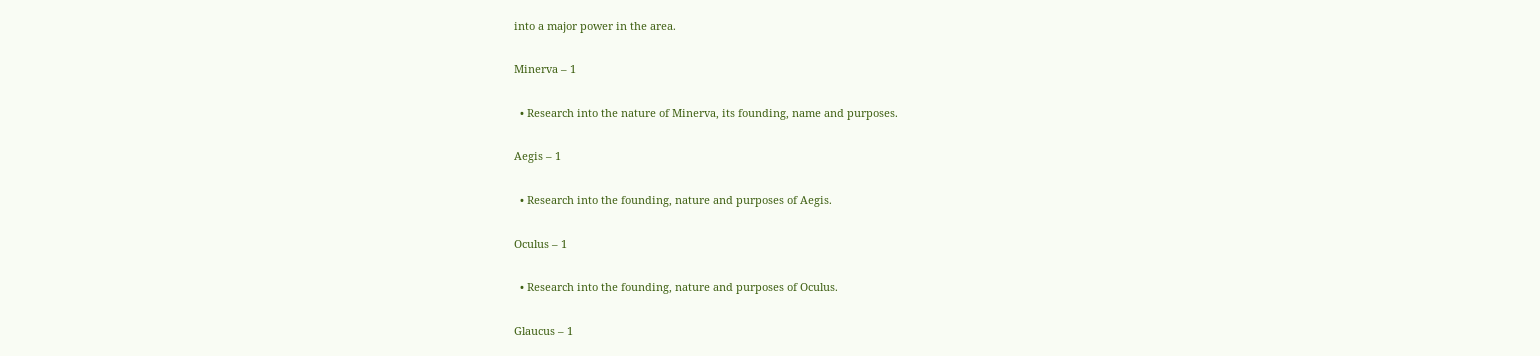into a major power in the area.

Minerva – 1

  • Research into the nature of Minerva, its founding, name and purposes.

Aegis – 1

  • Research into the founding, nature and purposes of Aegis.

Oculus – 1

  • Research into the founding, nature and purposes of Oculus.

Glaucus – 1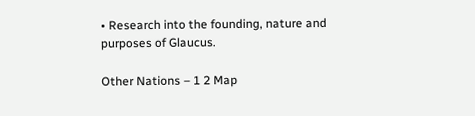• Research into the founding, nature and purposes of Glaucus.

Other Nations – 1 2 Map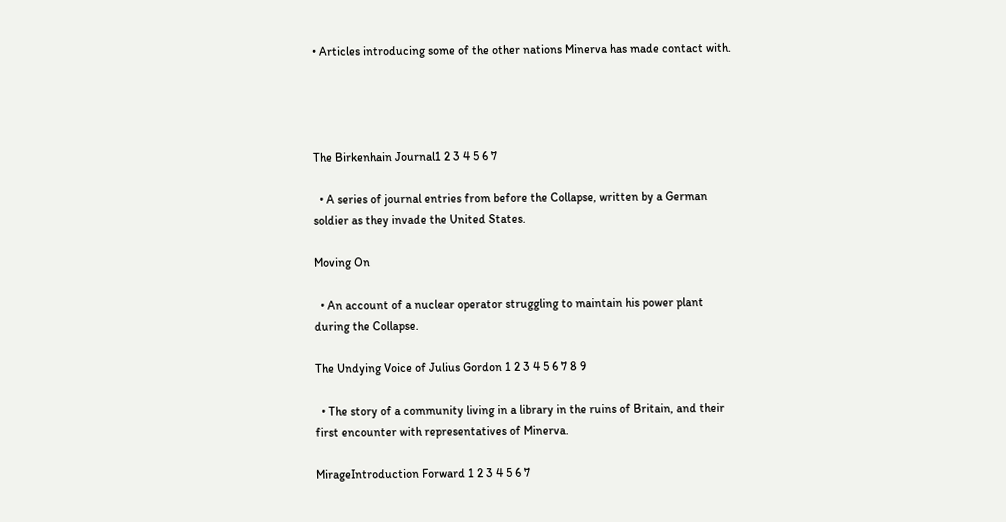• Articles introducing some of the other nations Minerva has made contact with.




The Birkenhain Journal1 2 3 4 5 6 7

  • A series of journal entries from before the Collapse, written by a German soldier as they invade the United States.

Moving On

  • An account of a nuclear operator struggling to maintain his power plant during the Collapse.

The Undying Voice of Julius Gordon 1 2 3 4 5 6 7 8 9

  • The story of a community living in a library in the ruins of Britain, and their first encounter with representatives of Minerva.

MirageIntroduction Forward 1 2 3 4 5 6 7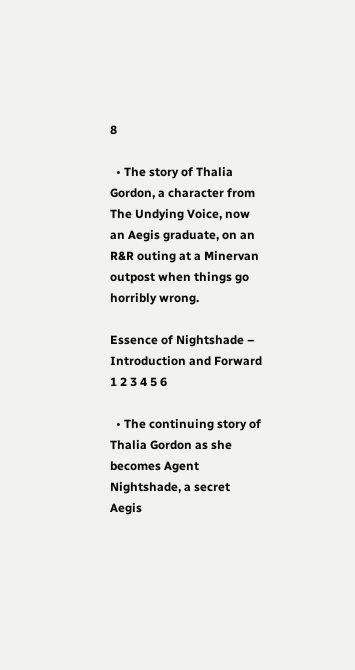8

  • The story of Thalia Gordon, a character from The Undying Voice, now an Aegis graduate, on an R&R outing at a Minervan outpost when things go horribly wrong.

Essence of Nightshade – Introduction and Forward 1 2 3 4 5 6

  • The continuing story of Thalia Gordon as she becomes Agent Nightshade, a secret Aegis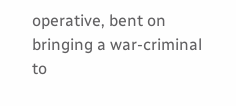operative, bent on bringing a war-criminal to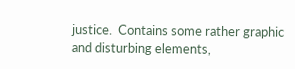justice.  Contains some rather graphic and disturbing elements,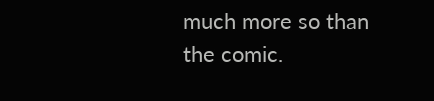much more so than the comic.